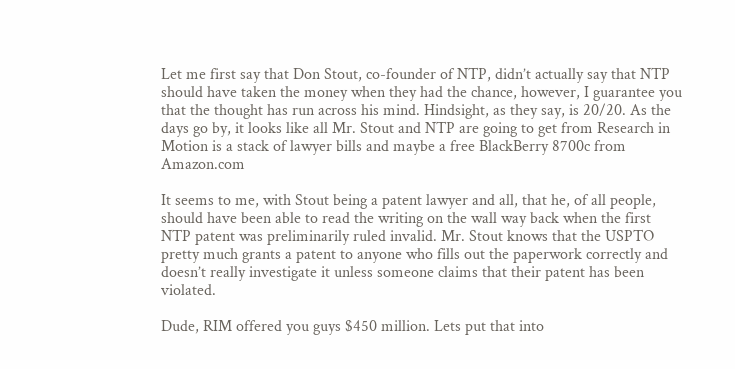Let me first say that Don Stout, co-founder of NTP, didn’t actually say that NTP should have taken the money when they had the chance, however, I guarantee you that the thought has run across his mind. Hindsight, as they say, is 20/20. As the days go by, it looks like all Mr. Stout and NTP are going to get from Research in Motion is a stack of lawyer bills and maybe a free BlackBerry 8700c from Amazon.com

It seems to me, with Stout being a patent lawyer and all, that he, of all people, should have been able to read the writing on the wall way back when the first NTP patent was preliminarily ruled invalid. Mr. Stout knows that the USPTO pretty much grants a patent to anyone who fills out the paperwork correctly and doesn’t really investigate it unless someone claims that their patent has been violated.

Dude, RIM offered you guys $450 million. Lets put that into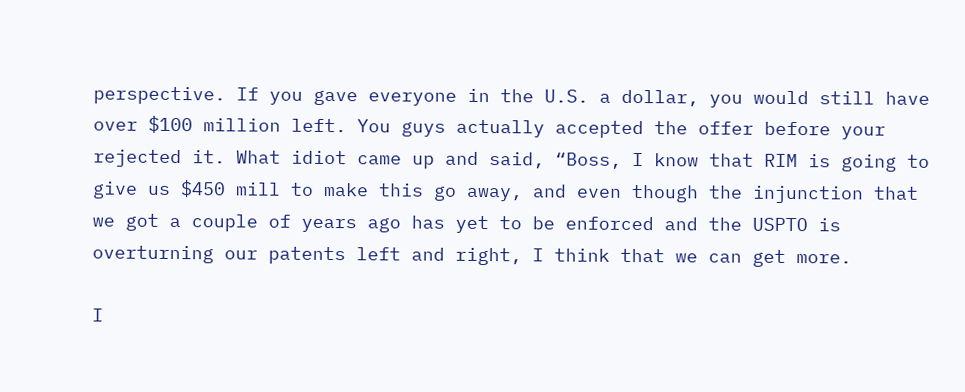perspective. If you gave everyone in the U.S. a dollar, you would still have over $100 million left. You guys actually accepted the offer before your rejected it. What idiot came up and said, “Boss, I know that RIM is going to give us $450 mill to make this go away, and even though the injunction that we got a couple of years ago has yet to be enforced and the USPTO is overturning our patents left and right, I think that we can get more.

I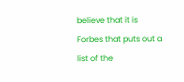believe that it is Forbes that puts out a list of the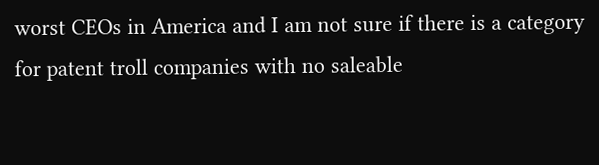worst CEOs in America and I am not sure if there is a category for patent troll companies with no saleable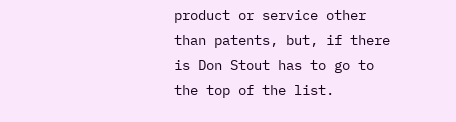product or service other than patents, but, if there is Don Stout has to go to the top of the list.